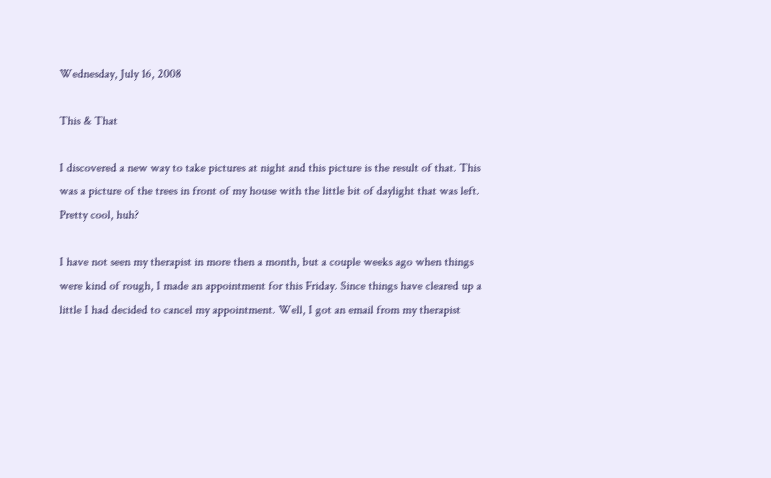Wednesday, July 16, 2008

This & That

I discovered a new way to take pictures at night and this picture is the result of that. This was a picture of the trees in front of my house with the little bit of daylight that was left. Pretty cool, huh?

I have not seen my therapist in more then a month, but a couple weeks ago when things were kind of rough, I made an appointment for this Friday. Since things have cleared up a little I had decided to cancel my appointment. Well, I got an email from my therapist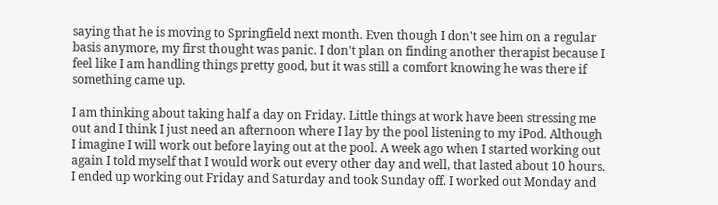saying that he is moving to Springfield next month. Even though I don't see him on a regular basis anymore, my first thought was panic. I don't plan on finding another therapist because I feel like I am handling things pretty good, but it was still a comfort knowing he was there if something came up.

I am thinking about taking half a day on Friday. Little things at work have been stressing me out and I think I just need an afternoon where I lay by the pool listening to my iPod. Although I imagine I will work out before laying out at the pool. A week ago when I started working out again I told myself that I would work out every other day and well, that lasted about 10 hours. I ended up working out Friday and Saturday and took Sunday off. I worked out Monday and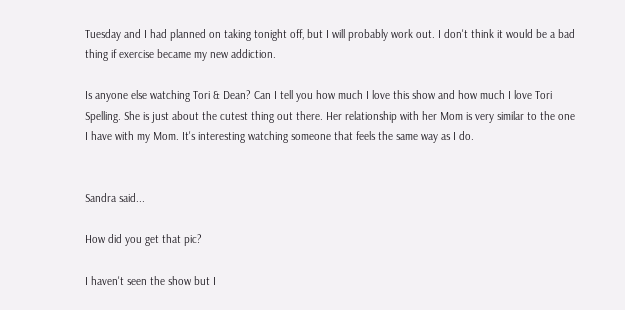Tuesday and I had planned on taking tonight off, but I will probably work out. I don't think it would be a bad thing if exercise became my new addiction.

Is anyone else watching Tori & Dean? Can I tell you how much I love this show and how much I love Tori Spelling. She is just about the cutest thing out there. Her relationship with her Mom is very similar to the one I have with my Mom. It's interesting watching someone that feels the same way as I do.


Sandra said...

How did you get that pic?

I haven't seen the show but I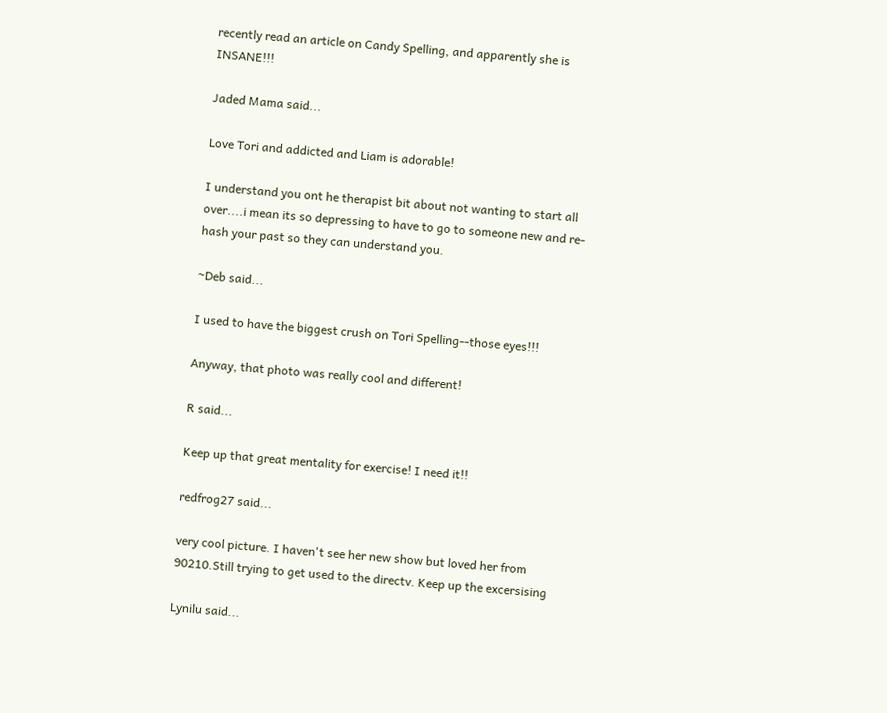recently read an article on Candy Spelling, and apparently she is INSANE!!!

Jaded Mama said...

Love Tori and addicted and Liam is adorable!

I understand you ont he therapist bit about not wanting to start all over....i mean its so depressing to have to go to someone new and re-hash your past so they can understand you.

~Deb said...

I used to have the biggest crush on Tori Spelling--those eyes!!!

Anyway, that photo was really cool and different!

R said...

Keep up that great mentality for exercise! I need it!!

redfrog27 said...

very cool picture. I haven't see her new show but loved her from 90210.Still trying to get used to the directv. Keep up the excersising

Lynilu said...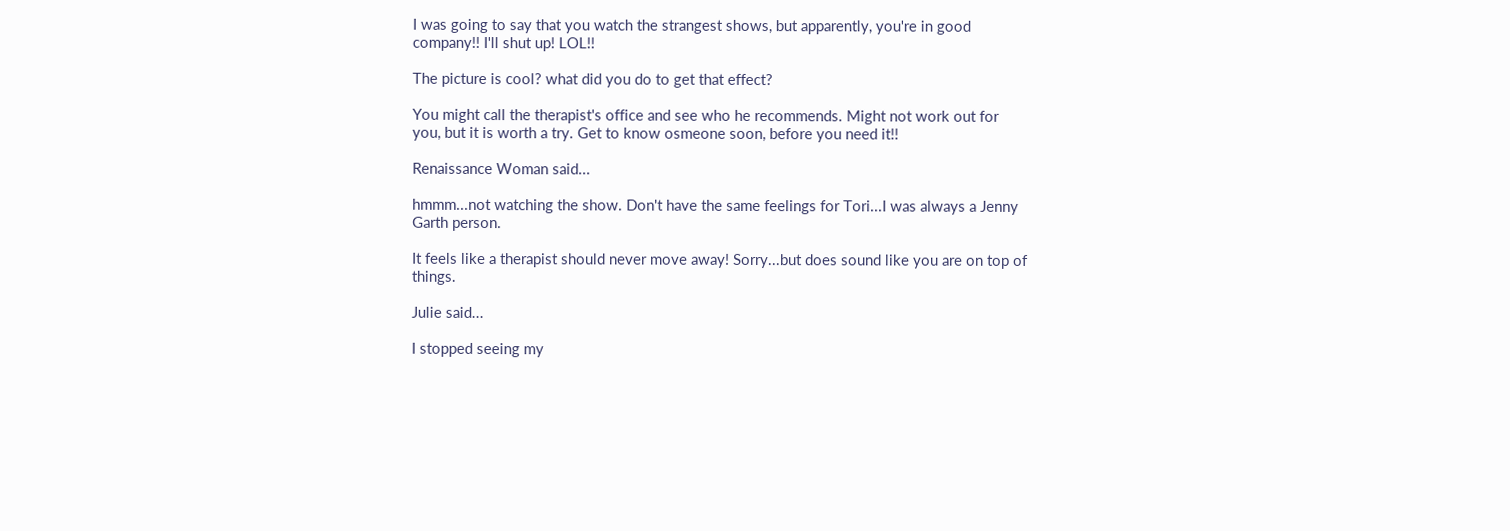I was going to say that you watch the strangest shows, but apparently, you're in good company!! I'll shut up! LOL!!

The picture is cool? what did you do to get that effect?

You might call the therapist's office and see who he recommends. Might not work out for you, but it is worth a try. Get to know osmeone soon, before you need it!!

Renaissance Woman said...

hmmm...not watching the show. Don't have the same feelings for Tori...I was always a Jenny Garth person.

It feels like a therapist should never move away! Sorry...but does sound like you are on top of things.

Julie said...

I stopped seeing my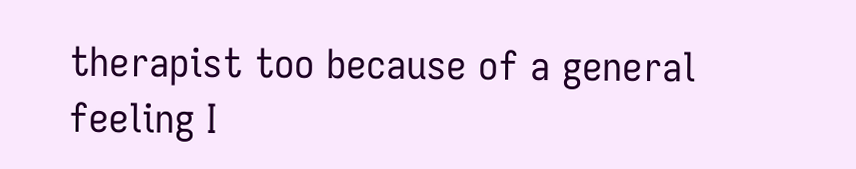therapist too because of a general feeling I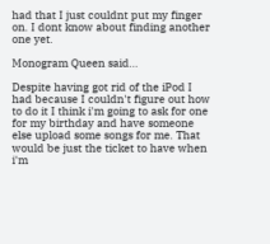had that I just couldnt put my finger on. I dont know about finding another one yet.

Monogram Queen said...

Despite having got rid of the iPod I had because I couldn't figure out how to do it I think i'm going to ask for one for my birthday and have someone else upload some songs for me. That would be just the ticket to have when i'm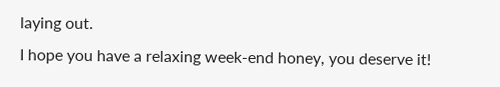laying out.
I hope you have a relaxing week-end honey, you deserve it!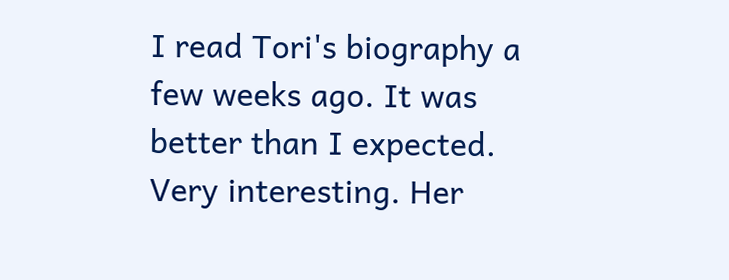I read Tori's biography a few weeks ago. It was better than I expected. Very interesting. Her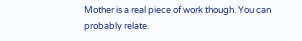Mother is a real piece of work though. You can probably relate.